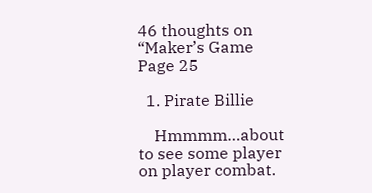46 thoughts on “Maker’s Game Page 25

  1. Pirate Billie

    Hmmmm…about to see some player on player combat.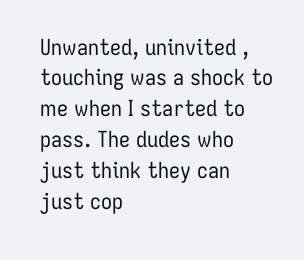Unwanted, uninvited , touching was a shock to me when I started to pass. The dudes who just think they can just cop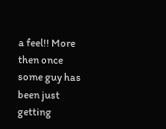a feel!! More then once some guy has been just getting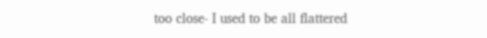too close- I used to be all flattered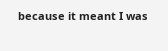because it meant I was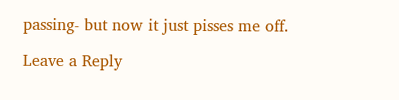passing- but now it just pisses me off.

Leave a Reply